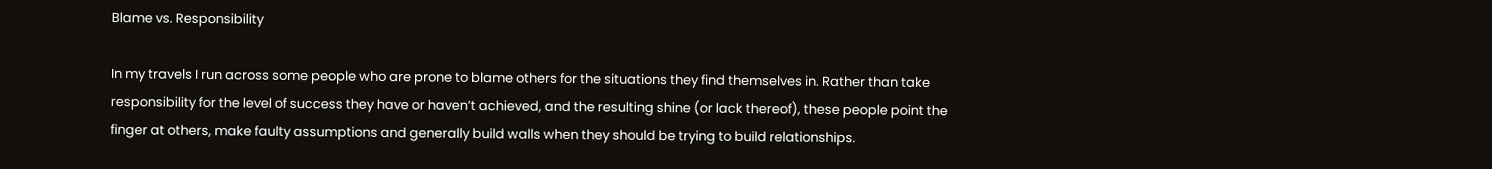Blame vs. Responsibility

In my travels I run across some people who are prone to blame others for the situations they find themselves in. Rather than take responsibility for the level of success they have or haven’t achieved, and the resulting shine (or lack thereof), these people point the finger at others, make faulty assumptions and generally build walls when they should be trying to build relationships.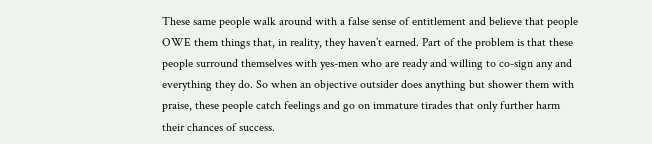These same people walk around with a false sense of entitlement and believe that people OWE them things that, in reality, they haven’t earned. Part of the problem is that these people surround themselves with yes-men who are ready and willing to co-sign any and everything they do. So when an objective outsider does anything but shower them with praise, these people catch feelings and go on immature tirades that only further harm their chances of success.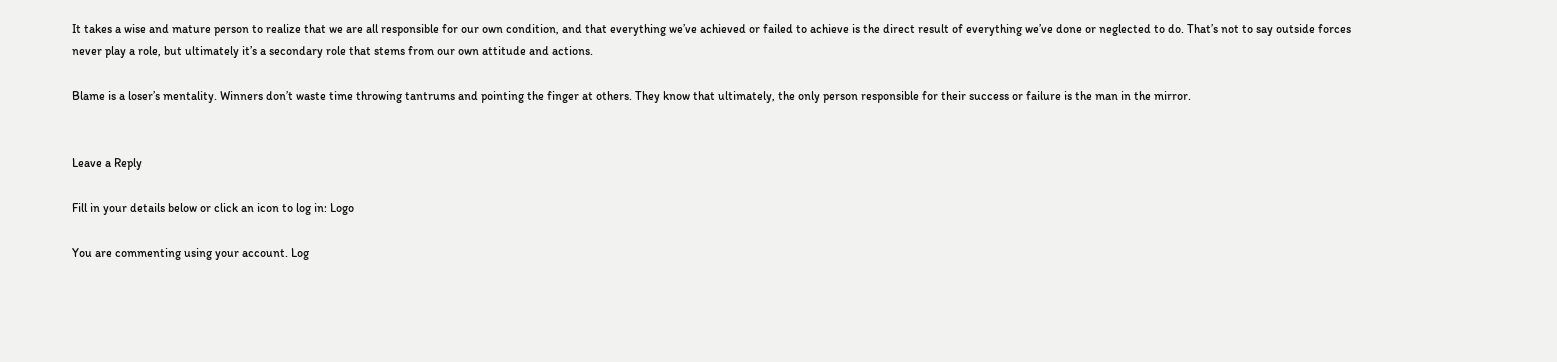It takes a wise and mature person to realize that we are all responsible for our own condition, and that everything we’ve achieved or failed to achieve is the direct result of everything we’ve done or neglected to do. That’s not to say outside forces never play a role, but ultimately it’s a secondary role that stems from our own attitude and actions.

Blame is a loser’s mentality. Winners don’t waste time throwing tantrums and pointing the finger at others. They know that ultimately, the only person responsible for their success or failure is the man in the mirror.


Leave a Reply

Fill in your details below or click an icon to log in: Logo

You are commenting using your account. Log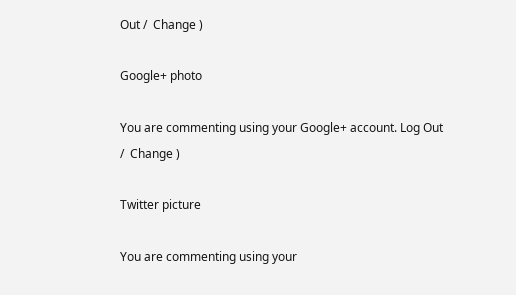Out /  Change )

Google+ photo

You are commenting using your Google+ account. Log Out /  Change )

Twitter picture

You are commenting using your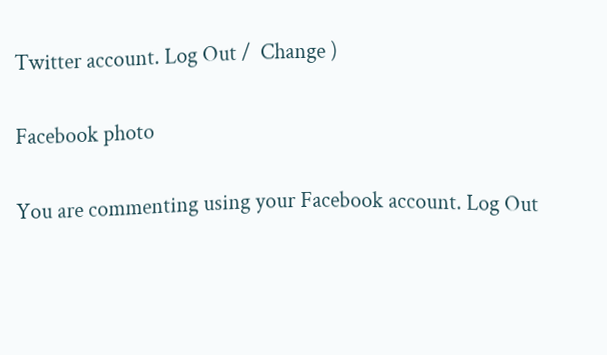Twitter account. Log Out /  Change )

Facebook photo

You are commenting using your Facebook account. Log Out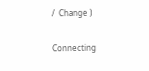/  Change )


Connecting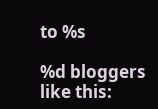to %s

%d bloggers like this: